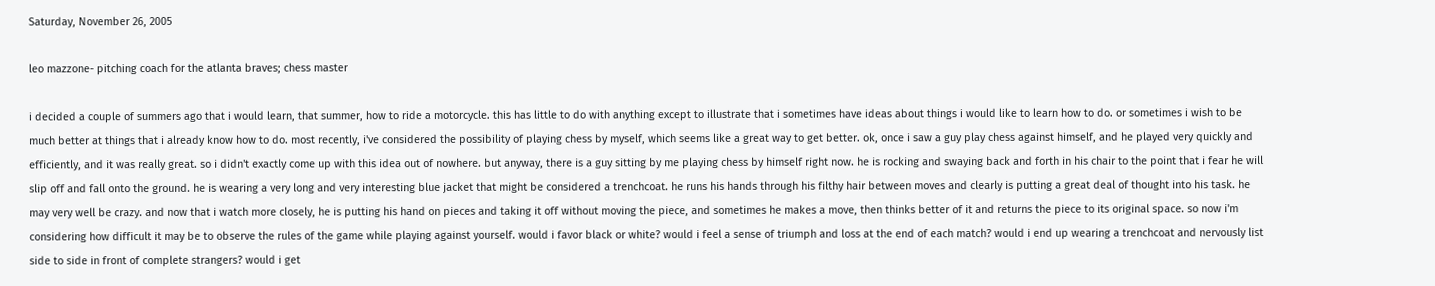Saturday, November 26, 2005

leo mazzone- pitching coach for the atlanta braves; chess master

i decided a couple of summers ago that i would learn, that summer, how to ride a motorcycle. this has little to do with anything except to illustrate that i sometimes have ideas about things i would like to learn how to do. or sometimes i wish to be much better at things that i already know how to do. most recently, i've considered the possibility of playing chess by myself, which seems like a great way to get better. ok, once i saw a guy play chess against himself, and he played very quickly and efficiently, and it was really great. so i didn't exactly come up with this idea out of nowhere. but anyway, there is a guy sitting by me playing chess by himself right now. he is rocking and swaying back and forth in his chair to the point that i fear he will slip off and fall onto the ground. he is wearing a very long and very interesting blue jacket that might be considered a trenchcoat. he runs his hands through his filthy hair between moves and clearly is putting a great deal of thought into his task. he may very well be crazy. and now that i watch more closely, he is putting his hand on pieces and taking it off without moving the piece, and sometimes he makes a move, then thinks better of it and returns the piece to its original space. so now i'm considering how difficult it may be to observe the rules of the game while playing against yourself. would i favor black or white? would i feel a sense of triumph and loss at the end of each match? would i end up wearing a trenchcoat and nervously list side to side in front of complete strangers? would i get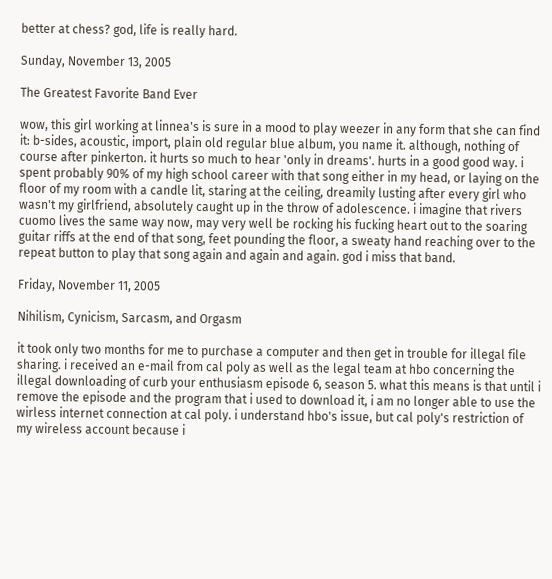better at chess? god, life is really hard.

Sunday, November 13, 2005

The Greatest Favorite Band Ever

wow, this girl working at linnea's is sure in a mood to play weezer in any form that she can find it: b-sides, acoustic, import, plain old regular blue album, you name it. although, nothing of course after pinkerton. it hurts so much to hear 'only in dreams'. hurts in a good good way. i spent probably 90% of my high school career with that song either in my head, or laying on the floor of my room with a candle lit, staring at the ceiling, dreamily lusting after every girl who wasn't my girlfriend, absolutely caught up in the throw of adolescence. i imagine that rivers cuomo lives the same way now, may very well be rocking his fucking heart out to the soaring guitar riffs at the end of that song, feet pounding the floor, a sweaty hand reaching over to the repeat button to play that song again and again and again. god i miss that band.

Friday, November 11, 2005

Nihilism, Cynicism, Sarcasm, and Orgasm

it took only two months for me to purchase a computer and then get in trouble for illegal file sharing. i received an e-mail from cal poly as well as the legal team at hbo concerning the illegal downloading of curb your enthusiasm episode 6, season 5. what this means is that until i remove the episode and the program that i used to download it, i am no longer able to use the wirless internet connection at cal poly. i understand hbo's issue, but cal poly's restriction of my wireless account because i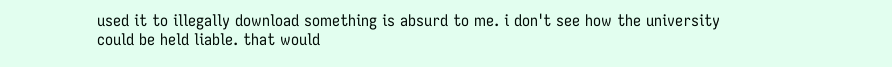used it to illegally download something is absurd to me. i don't see how the university could be held liable. that would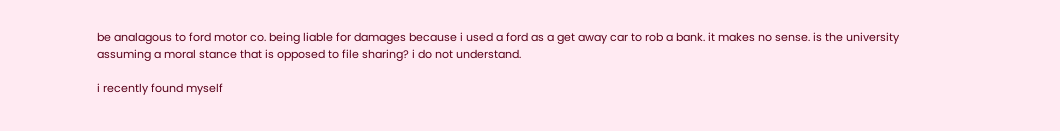be analagous to ford motor co. being liable for damages because i used a ford as a get away car to rob a bank. it makes no sense. is the university assuming a moral stance that is opposed to file sharing? i do not understand.

i recently found myself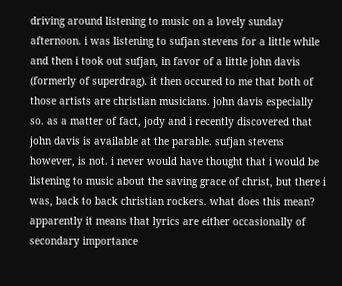driving around listening to music on a lovely sunday afternoon. i was listening to sufjan stevens for a little while and then i took out sufjan, in favor of a little john davis (formerly of superdrag). it then occured to me that both of those artists are christian musicians. john davis especially so. as a matter of fact, jody and i recently discovered that john davis is available at the parable. sufjan stevens however, is not. i never would have thought that i would be listening to music about the saving grace of christ, but there i was, back to back christian rockers. what does this mean? apparently it means that lyrics are either occasionally of secondary importance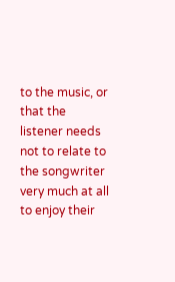to the music, or that the listener needs not to relate to the songwriter very much at all to enjoy their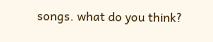songs. what do you think?